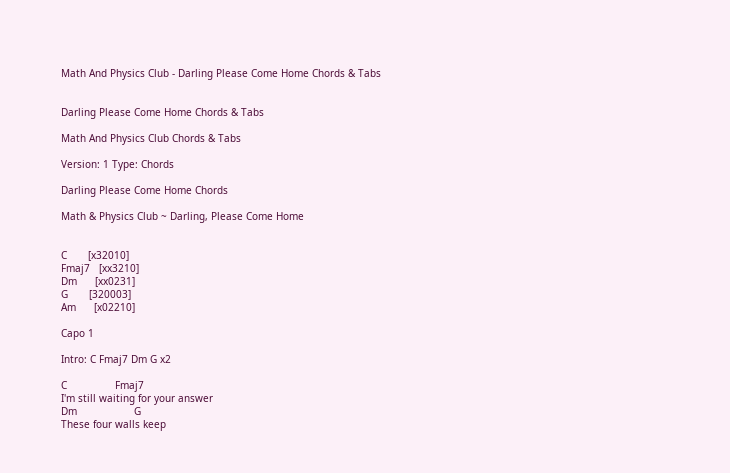Math And Physics Club - Darling Please Come Home Chords & Tabs


Darling Please Come Home Chords & Tabs

Math And Physics Club Chords & Tabs

Version: 1 Type: Chords

Darling Please Come Home Chords

Math & Physics Club ~ Darling, Please Come Home


C       [x32010]
Fmaj7   [xx3210]
Dm      [xx0231]
G       [320003]
Am      [x02210]

Capo 1

Intro: C Fmaj7 Dm G x2

C                Fmaj7
I'm still waiting for your answer
Dm                   G
These four walls keep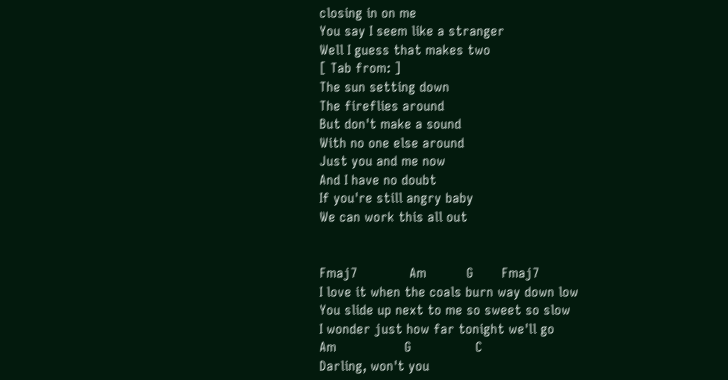closing in on me
You say I seem like a stranger
Well I guess that makes two
[ Tab from: ]
The sun setting down
The fireflies around
But don't make a sound
With no one else around
Just you and me now
And I have no doubt
If you're still angry baby
We can work this all out


Fmaj7             Am          G       Fmaj7
I love it when the coals burn way down low
You slide up next to me so sweet so slow
I wonder just how far tonight we'll go
Am                 G                C
Darling, won't you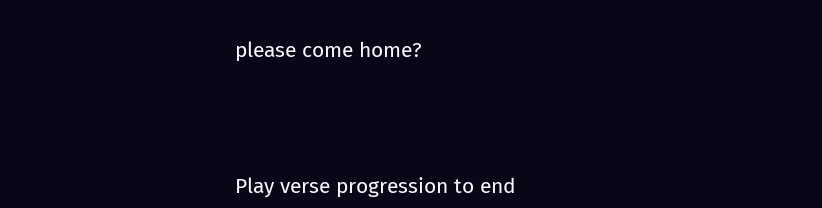please come home?




Play verse progression to end